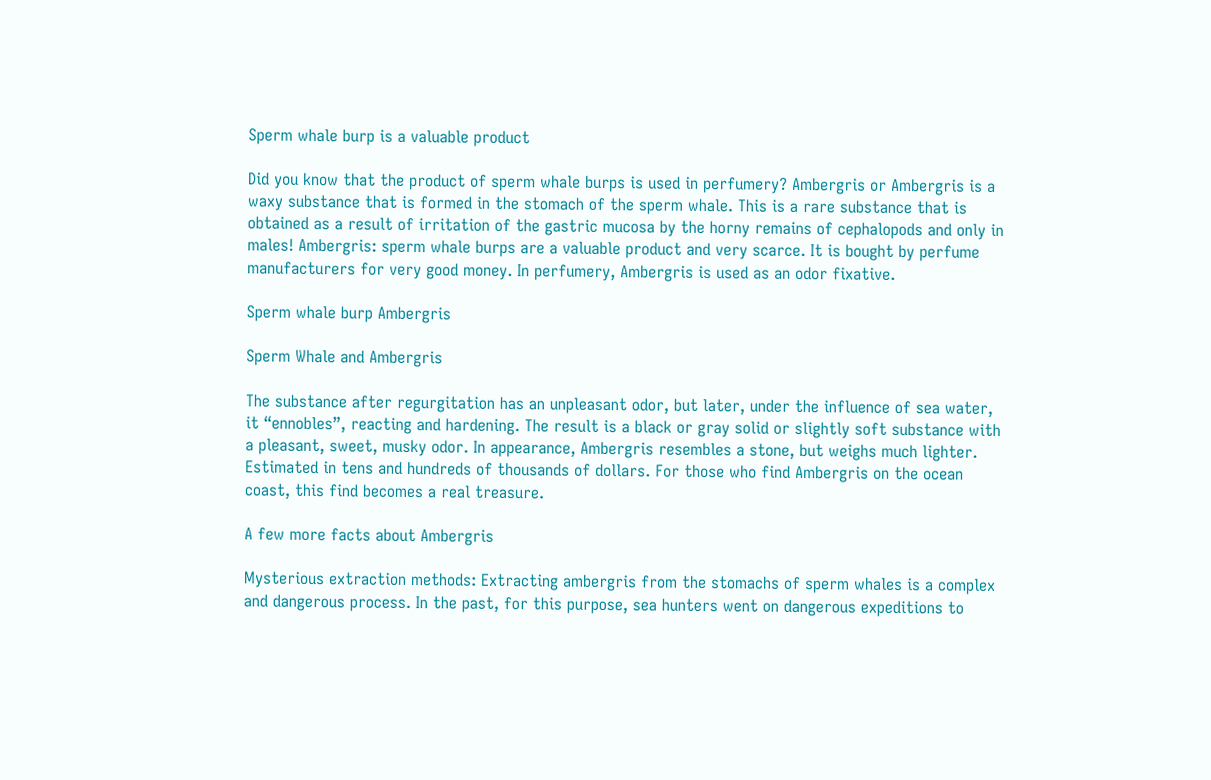Sperm whale burp is a valuable product

Did you know that the product of sperm whale burps is used in perfumery? Ambergris or Ambergris is a waxy substance that is formed in the stomach of the sperm whale. This is a rare substance that is obtained as a result of irritation of the gastric mucosa by the horny remains of cephalopods and only in males! Ambergris: sperm whale burps are a valuable product and very scarce. It is bought by perfume manufacturers for very good money. In perfumery, Ambergris is used as an odor fixative.

Sperm whale burp Ambergris

Sperm Whale and Ambergris

The substance after regurgitation has an unpleasant odor, but later, under the influence of sea water, it “ennobles”, reacting and hardening. The result is a black or gray solid or slightly soft substance with a pleasant, sweet, musky odor. In appearance, Ambergris resembles a stone, but weighs much lighter. Estimated in tens and hundreds of thousands of dollars. For those who find Ambergris on the ocean coast, this find becomes a real treasure.

A few more facts about Ambergris

Mysterious extraction methods: Extracting ambergris from the stomachs of sperm whales is a complex and dangerous process. In the past, for this purpose, sea hunters went on dangerous expeditions to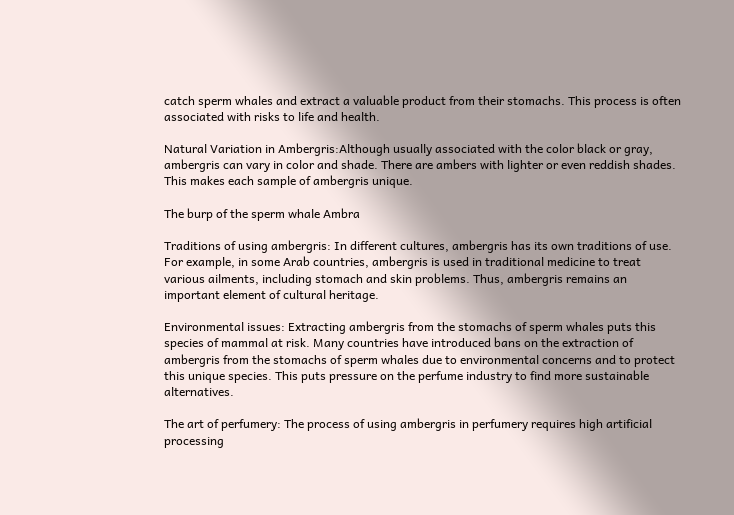catch sperm whales and extract a valuable product from their stomachs. This process is often associated with risks to life and health.

Natural Variation in Ambergris:Although usually associated with the color black or gray, ambergris can vary in color and shade. There are ambers with lighter or even reddish shades. This makes each sample of ambergris unique.

The burp of the sperm whale Ambra

Traditions of using ambergris: In different cultures, ambergris has its own traditions of use. For example, in some Arab countries, ambergris is used in traditional medicine to treat various ailments, including stomach and skin problems. Thus, ambergris remains an important element of cultural heritage.

Environmental issues: Extracting ambergris from the stomachs of sperm whales puts this species of mammal at risk. Many countries have introduced bans on the extraction of ambergris from the stomachs of sperm whales due to environmental concerns and to protect this unique species. This puts pressure on the perfume industry to find more sustainable alternatives.

The art of perfumery: The process of using ambergris in perfumery requires high artificial processing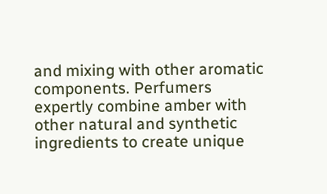and mixing with other aromatic components. Perfumers expertly combine amber with other natural and synthetic ingredients to create unique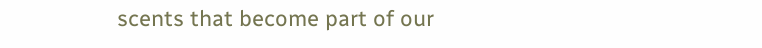scents that become part of our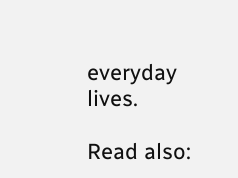everyday lives.

Read also: